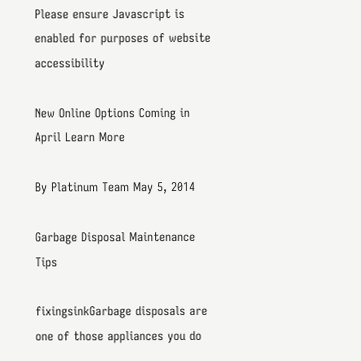Please ensure Javascript is enabled for purposes of website accessibility

New Online Options Coming in April Learn More

By Platinum Team May 5, 2014

Garbage Disposal Maintenance Tips

fixingsinkGarbage disposals are one of those appliances you do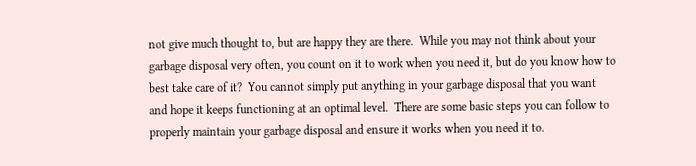not give much thought to, but are happy they are there.  While you may not think about your garbage disposal very often, you count on it to work when you need it, but do you know how to best take care of it?  You cannot simply put anything in your garbage disposal that you want and hope it keeps functioning at an optimal level.  There are some basic steps you can follow to properly maintain your garbage disposal and ensure it works when you need it to.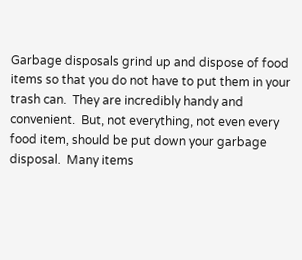Garbage disposals grind up and dispose of food items so that you do not have to put them in your trash can.  They are incredibly handy and convenient.  But, not everything, not even every food item, should be put down your garbage disposal.  Many items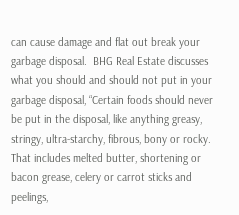can cause damage and flat out break your garbage disposal.  BHG Real Estate discusses what you should and should not put in your garbage disposal, “Certain foods should never be put in the disposal, like anything greasy, stringy, ultra-starchy, fibrous, bony or rocky. That includes melted butter, shortening or bacon grease, celery or carrot sticks and peelings,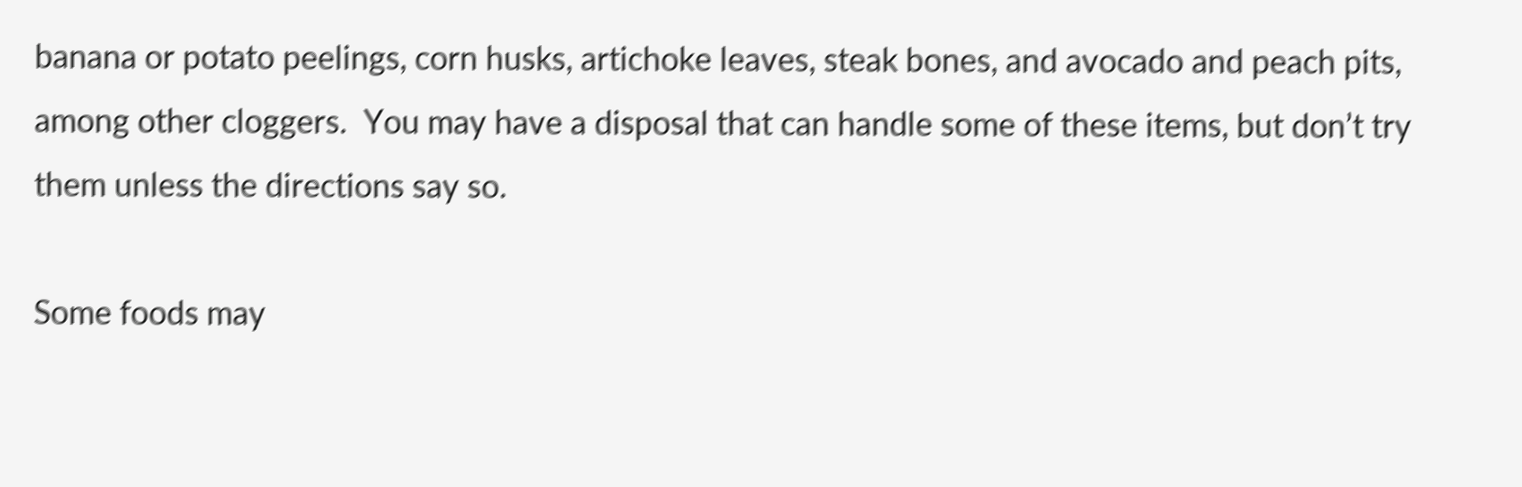banana or potato peelings, corn husks, artichoke leaves, steak bones, and avocado and peach pits, among other cloggers.  You may have a disposal that can handle some of these items, but don’t try them unless the directions say so.

Some foods may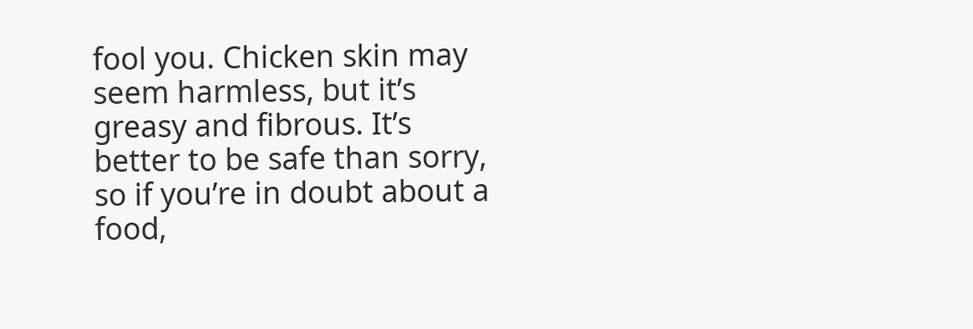fool you. Chicken skin may seem harmless, but it’s greasy and fibrous. It’s better to be safe than sorry, so if you’re in doubt about a food,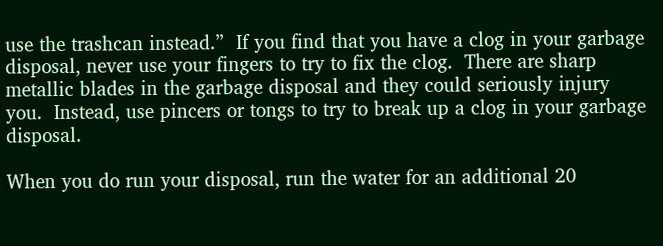use the trashcan instead.”  If you find that you have a clog in your garbage disposal, never use your fingers to try to fix the clog.  There are sharp metallic blades in the garbage disposal and they could seriously injury you.  Instead, use pincers or tongs to try to break up a clog in your garbage disposal.

When you do run your disposal, run the water for an additional 20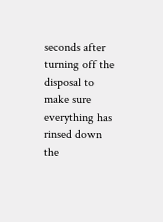seconds after turning off the disposal to make sure everything has rinsed down the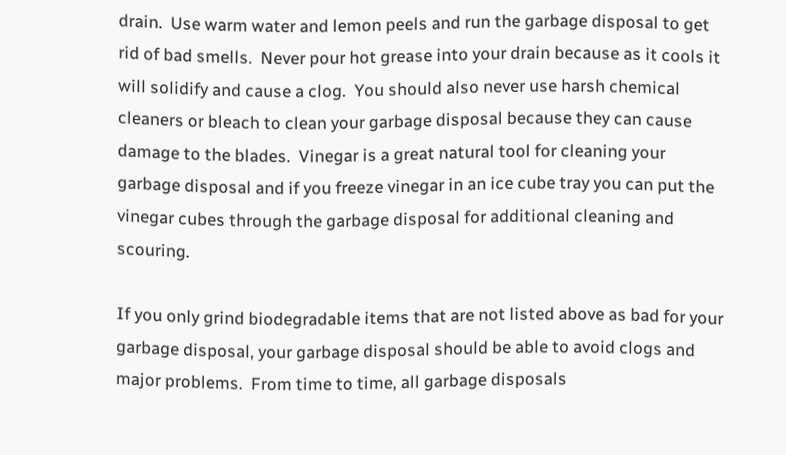drain.  Use warm water and lemon peels and run the garbage disposal to get rid of bad smells.  Never pour hot grease into your drain because as it cools it will solidify and cause a clog.  You should also never use harsh chemical cleaners or bleach to clean your garbage disposal because they can cause damage to the blades.  Vinegar is a great natural tool for cleaning your garbage disposal and if you freeze vinegar in an ice cube tray you can put the vinegar cubes through the garbage disposal for additional cleaning and scouring.

If you only grind biodegradable items that are not listed above as bad for your garbage disposal, your garbage disposal should be able to avoid clogs and major problems.  From time to time, all garbage disposals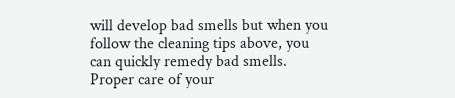will develop bad smells but when you follow the cleaning tips above, you can quickly remedy bad smells.  Proper care of your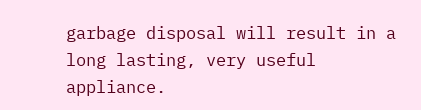garbage disposal will result in a long lasting, very useful appliance.